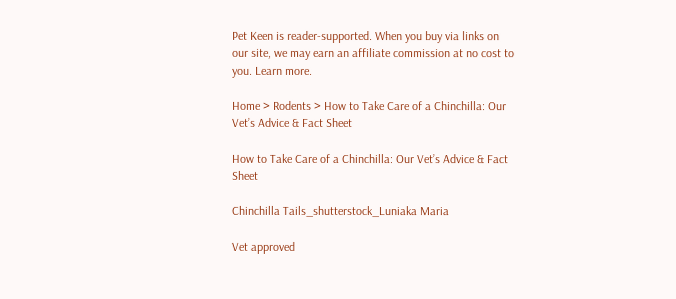Pet Keen is reader-supported. When you buy via links on our site, we may earn an affiliate commission at no cost to you. Learn more.

Home > Rodents > How to Take Care of a Chinchilla: Our Vet’s Advice & Fact Sheet

How to Take Care of a Chinchilla: Our Vet’s Advice & Fact Sheet

Chinchilla Tails_shutterstock_Luniaka Maria

Vet approved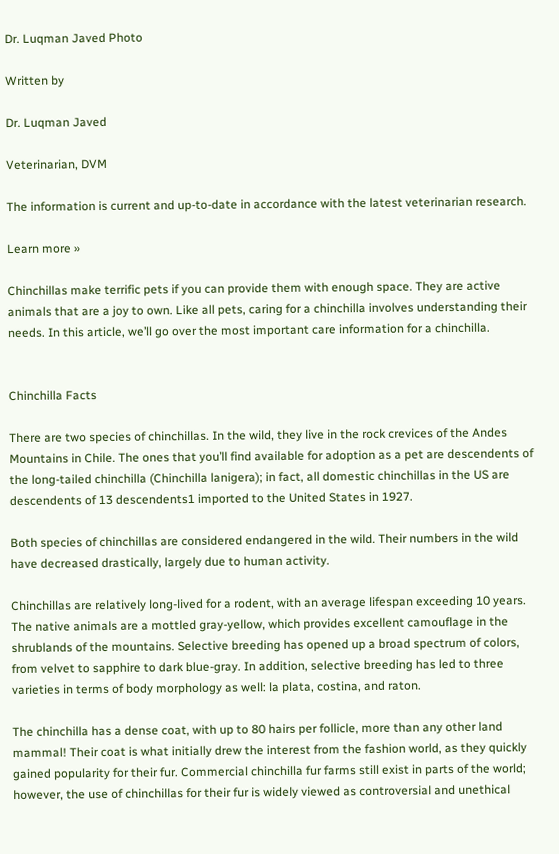Dr. Luqman Javed Photo

Written by

Dr. Luqman Javed

Veterinarian, DVM

The information is current and up-to-date in accordance with the latest veterinarian research.

Learn more »

Chinchillas make terrific pets if you can provide them with enough space. They are active animals that are a joy to own. Like all pets, caring for a chinchilla involves understanding their needs. In this article, we’ll go over the most important care information for a chinchilla.


Chinchilla Facts

There are two species of chinchillas. In the wild, they live in the rock crevices of the Andes Mountains in Chile. The ones that you’ll find available for adoption as a pet are descendents of the long-tailed chinchilla (Chinchilla lanigera); in fact, all domestic chinchillas in the US are descendents of 13 descendents1 imported to the United States in 1927.

Both species of chinchillas are considered endangered in the wild. Their numbers in the wild have decreased drastically, largely due to human activity.

Chinchillas are relatively long-lived for a rodent, with an average lifespan exceeding 10 years. The native animals are a mottled gray-yellow, which provides excellent camouflage in the shrublands of the mountains. Selective breeding has opened up a broad spectrum of colors, from velvet to sapphire to dark blue-gray. In addition, selective breeding has led to three varieties in terms of body morphology as well: la plata, costina, and raton.

The chinchilla has a dense coat, with up to 80 hairs per follicle, more than any other land mammal! Their coat is what initially drew the interest from the fashion world, as they quickly gained popularity for their fur. Commercial chinchilla fur farms still exist in parts of the world; however, the use of chinchillas for their fur is widely viewed as controversial and unethical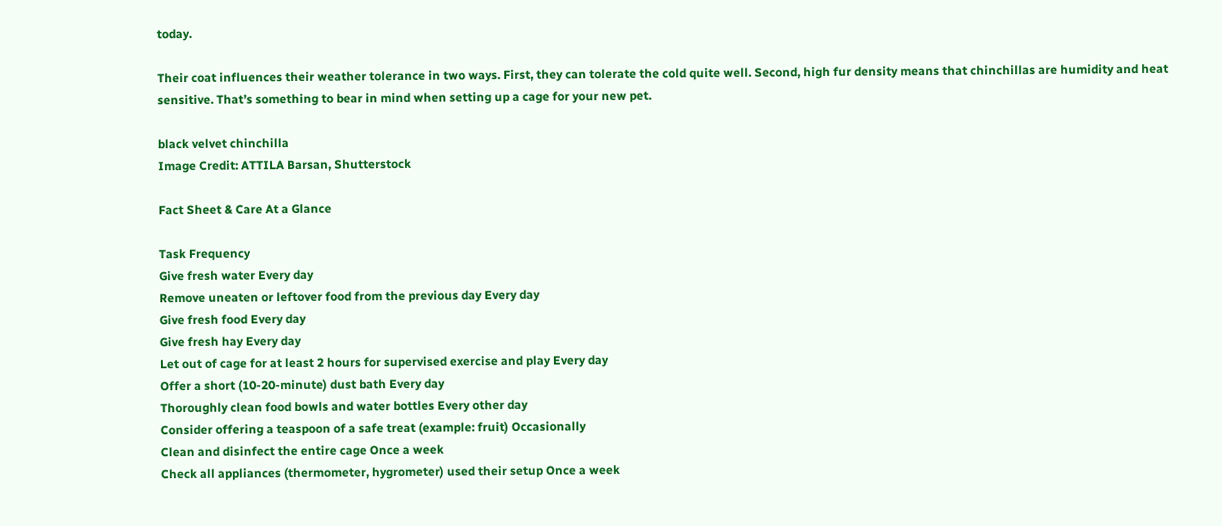today.

Their coat influences their weather tolerance in two ways. First, they can tolerate the cold quite well. Second, high fur density means that chinchillas are humidity and heat sensitive. That’s something to bear in mind when setting up a cage for your new pet.

black velvet chinchilla
Image Credit: ATTILA Barsan, Shutterstock

Fact Sheet & Care At a Glance

Task Frequency
Give fresh water Every day
Remove uneaten or leftover food from the previous day Every day
Give fresh food Every day
Give fresh hay Every day
Let out of cage for at least 2 hours for supervised exercise and play Every day
Offer a short (10-20-minute) dust bath Every day
Thoroughly clean food bowls and water bottles Every other day
Consider offering a teaspoon of a safe treat (example: fruit) Occasionally
Clean and disinfect the entire cage Once a week
Check all appliances (thermometer, hygrometer) used their setup Once a week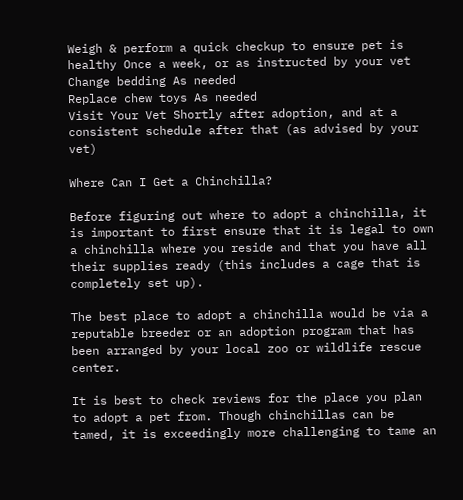Weigh & perform a quick checkup to ensure pet is healthy Once a week, or as instructed by your vet
Change bedding As needed
Replace chew toys As needed
Visit Your Vet Shortly after adoption, and at a consistent schedule after that (as advised by your vet)

Where Can I Get a Chinchilla?

Before figuring out where to adopt a chinchilla, it is important to first ensure that it is legal to own a chinchilla where you reside and that you have all their supplies ready (this includes a cage that is completely set up).

The best place to adopt a chinchilla would be via a reputable breeder or an adoption program that has been arranged by your local zoo or wildlife rescue center.

It is best to check reviews for the place you plan to adopt a pet from. Though chinchillas can be tamed, it is exceedingly more challenging to tame an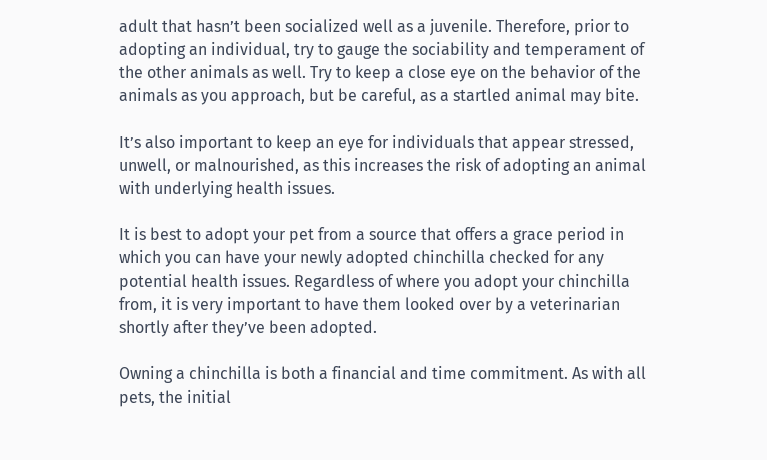adult that hasn’t been socialized well as a juvenile. Therefore, prior to adopting an individual, try to gauge the sociability and temperament of the other animals as well. Try to keep a close eye on the behavior of the animals as you approach, but be careful, as a startled animal may bite.

It’s also important to keep an eye for individuals that appear stressed, unwell, or malnourished, as this increases the risk of adopting an animal with underlying health issues.

It is best to adopt your pet from a source that offers a grace period in which you can have your newly adopted chinchilla checked for any potential health issues. Regardless of where you adopt your chinchilla from, it is very important to have them looked over by a veterinarian shortly after they’ve been adopted.

Owning a chinchilla is both a financial and time commitment. As with all pets, the initial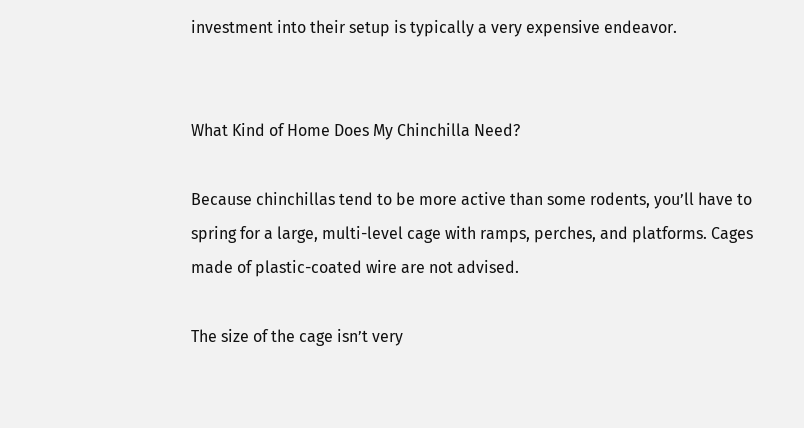investment into their setup is typically a very expensive endeavor.


What Kind of Home Does My Chinchilla Need?

Because chinchillas tend to be more active than some rodents, you’ll have to spring for a large, multi-level cage with ramps, perches, and platforms. Cages made of plastic-coated wire are not advised.

The size of the cage isn’t very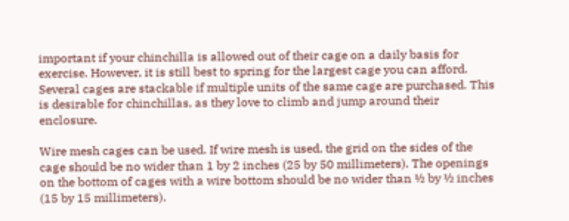important if your chinchilla is allowed out of their cage on a daily basis for exercise. However, it is still best to spring for the largest cage you can afford. Several cages are stackable if multiple units of the same cage are purchased. This is desirable for chinchillas, as they love to climb and jump around their enclosure.

Wire mesh cages can be used. If wire mesh is used, the grid on the sides of the cage should be no wider than 1 by 2 inches (25 by 50 millimeters). The openings on the bottom of cages with a wire bottom should be no wider than ½ by ½ inches (15 by 15 millimeters).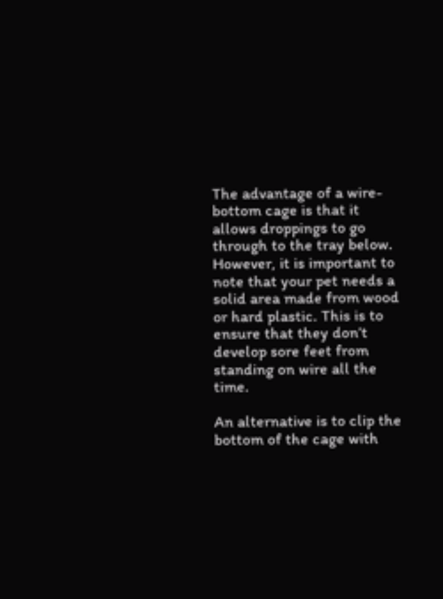The advantage of a wire-bottom cage is that it allows droppings to go through to the tray below. However, it is important to note that your pet needs a solid area made from wood or hard plastic. This is to ensure that they don’t develop sore feet from standing on wire all the time.

An alternative is to clip the bottom of the cage with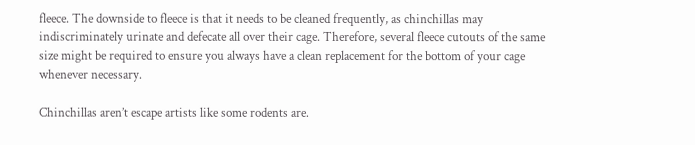fleece. The downside to fleece is that it needs to be cleaned frequently, as chinchillas may indiscriminately urinate and defecate all over their cage. Therefore, several fleece cutouts of the same size might be required to ensure you always have a clean replacement for the bottom of your cage whenever necessary.

Chinchillas aren’t escape artists like some rodents are.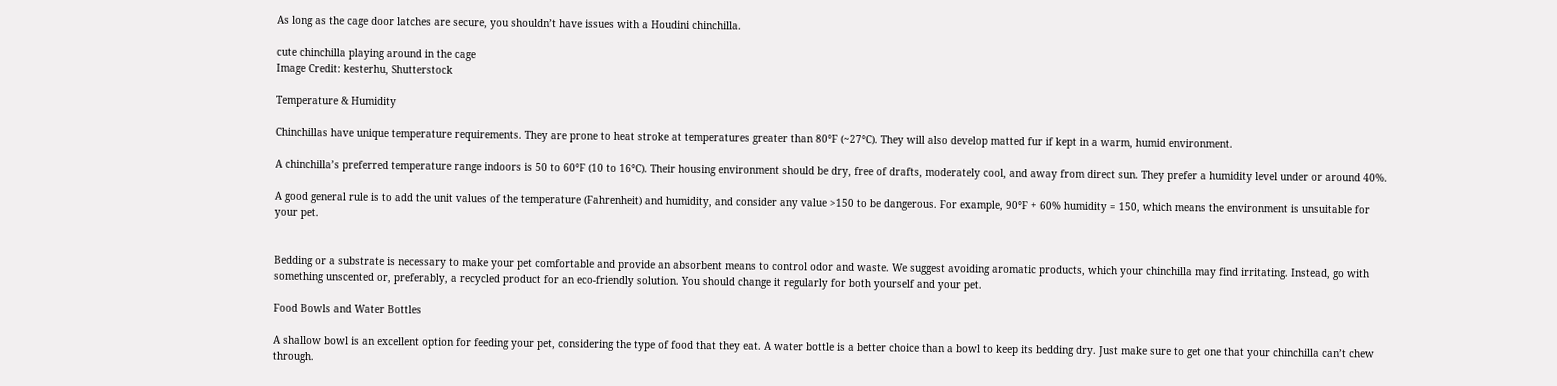As long as the cage door latches are secure, you shouldn’t have issues with a Houdini chinchilla.

cute chinchilla playing around in the cage
Image Credit: kesterhu, Shutterstock

Temperature & Humidity

Chinchillas have unique temperature requirements. They are prone to heat stroke at temperatures greater than 80°F (~27°C). They will also develop matted fur if kept in a warm, humid environment.

A chinchilla’s preferred temperature range indoors is 50 to 60°F (10 to 16°C). Their housing environment should be dry, free of drafts, moderately cool, and away from direct sun. They prefer a humidity level under or around 40%.

A good general rule is to add the unit values of the temperature (Fahrenheit) and humidity, and consider any value >150 to be dangerous. For example, 90°F + 60% humidity = 150, which means the environment is unsuitable for your pet.


Bedding or a substrate is necessary to make your pet comfortable and provide an absorbent means to control odor and waste. We suggest avoiding aromatic products, which your chinchilla may find irritating. Instead, go with something unscented or, preferably, a recycled product for an eco-friendly solution. You should change it regularly for both yourself and your pet.

Food Bowls and Water Bottles

A shallow bowl is an excellent option for feeding your pet, considering the type of food that they eat. A water bottle is a better choice than a bowl to keep its bedding dry. Just make sure to get one that your chinchilla can’t chew through.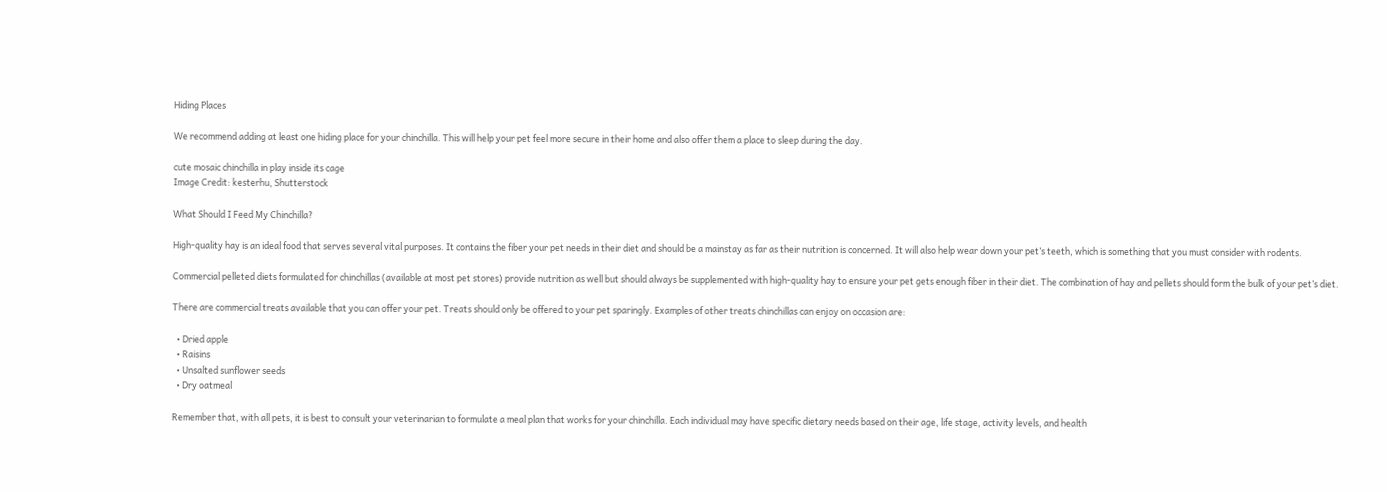Hiding Places

We recommend adding at least one hiding place for your chinchilla. This will help your pet feel more secure in their home and also offer them a place to sleep during the day.

cute mosaic chinchilla in play inside its cage
Image Credit: kesterhu, Shutterstock

What Should I Feed My Chinchilla?

High-quality hay is an ideal food that serves several vital purposes. It contains the fiber your pet needs in their diet and should be a mainstay as far as their nutrition is concerned. It will also help wear down your pet’s teeth, which is something that you must consider with rodents.

Commercial pelleted diets formulated for chinchillas (available at most pet stores) provide nutrition as well but should always be supplemented with high-quality hay to ensure your pet gets enough fiber in their diet. The combination of hay and pellets should form the bulk of your pet’s diet.

There are commercial treats available that you can offer your pet. Treats should only be offered to your pet sparingly. Examples of other treats chinchillas can enjoy on occasion are:

  • Dried apple
  • Raisins
  • Unsalted sunflower seeds
  • Dry oatmeal

Remember that, with all pets, it is best to consult your veterinarian to formulate a meal plan that works for your chinchilla. Each individual may have specific dietary needs based on their age, life stage, activity levels, and health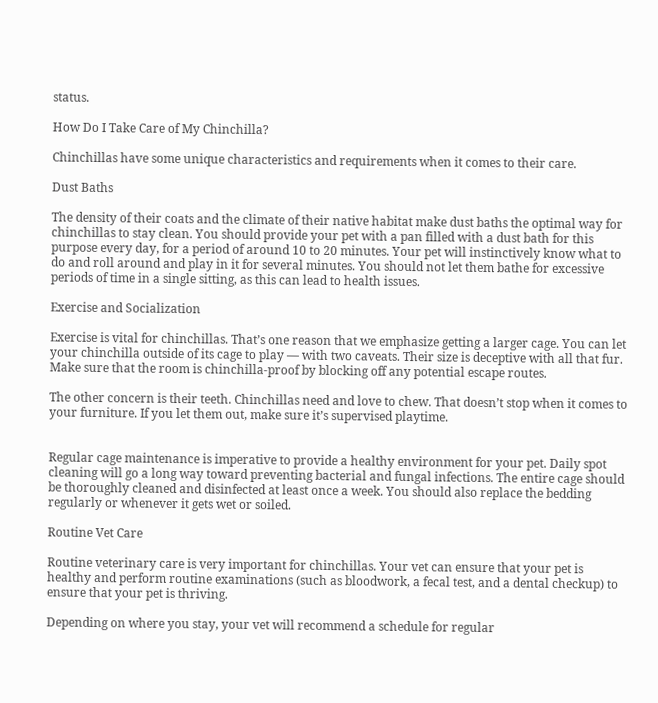status.

How Do I Take Care of My Chinchilla?

Chinchillas have some unique characteristics and requirements when it comes to their care.

Dust Baths

The density of their coats and the climate of their native habitat make dust baths the optimal way for chinchillas to stay clean. You should provide your pet with a pan filled with a dust bath for this purpose every day, for a period of around 10 to 20 minutes. Your pet will instinctively know what to do and roll around and play in it for several minutes. You should not let them bathe for excessive periods of time in a single sitting, as this can lead to health issues.

Exercise and Socialization

Exercise is vital for chinchillas. That’s one reason that we emphasize getting a larger cage. You can let your chinchilla outside of its cage to play — with two caveats. Their size is deceptive with all that fur. Make sure that the room is chinchilla-proof by blocking off any potential escape routes.

The other concern is their teeth. Chinchillas need and love to chew. That doesn’t stop when it comes to your furniture. If you let them out, make sure it’s supervised playtime.


Regular cage maintenance is imperative to provide a healthy environment for your pet. Daily spot cleaning will go a long way toward preventing bacterial and fungal infections. The entire cage should be thoroughly cleaned and disinfected at least once a week. You should also replace the bedding regularly or whenever it gets wet or soiled.

Routine Vet Care

Routine veterinary care is very important for chinchillas. Your vet can ensure that your pet is healthy and perform routine examinations (such as bloodwork, a fecal test, and a dental checkup) to ensure that your pet is thriving.

Depending on where you stay, your vet will recommend a schedule for regular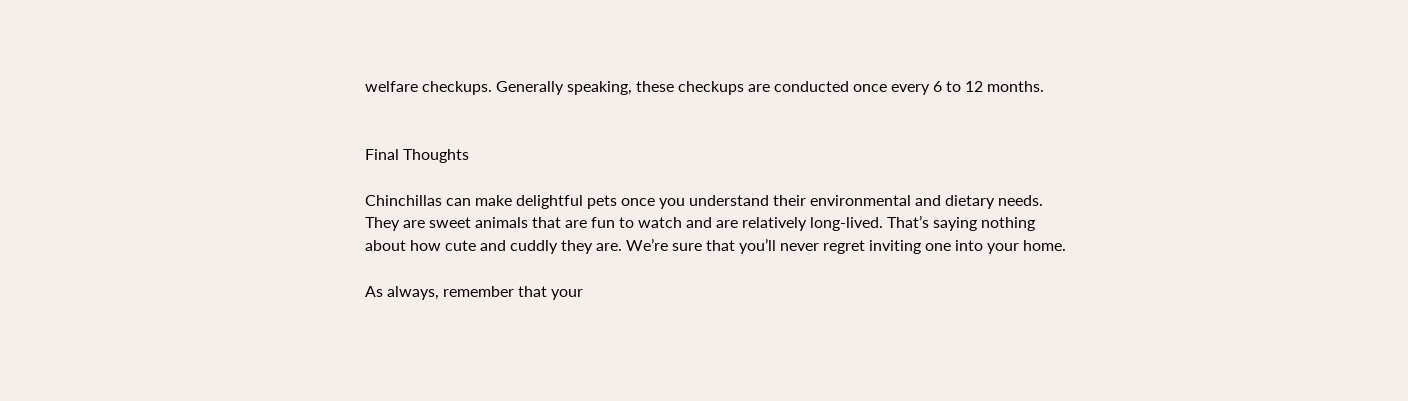welfare checkups. Generally speaking, these checkups are conducted once every 6 to 12 months.


Final Thoughts

Chinchillas can make delightful pets once you understand their environmental and dietary needs. They are sweet animals that are fun to watch and are relatively long-lived. That’s saying nothing about how cute and cuddly they are. We’re sure that you’ll never regret inviting one into your home.

As always, remember that your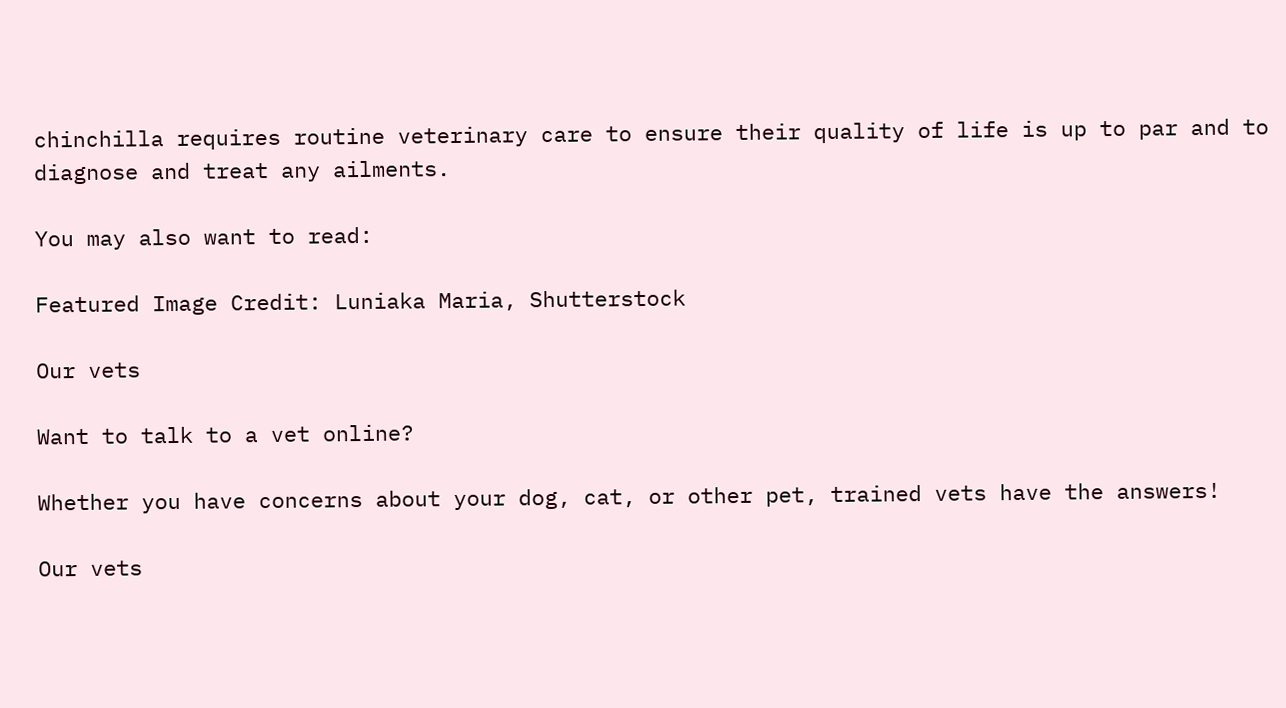chinchilla requires routine veterinary care to ensure their quality of life is up to par and to diagnose and treat any ailments.

You may also want to read:

Featured Image Credit: Luniaka Maria, Shutterstock

Our vets

Want to talk to a vet online?

Whether you have concerns about your dog, cat, or other pet, trained vets have the answers!

Our vets